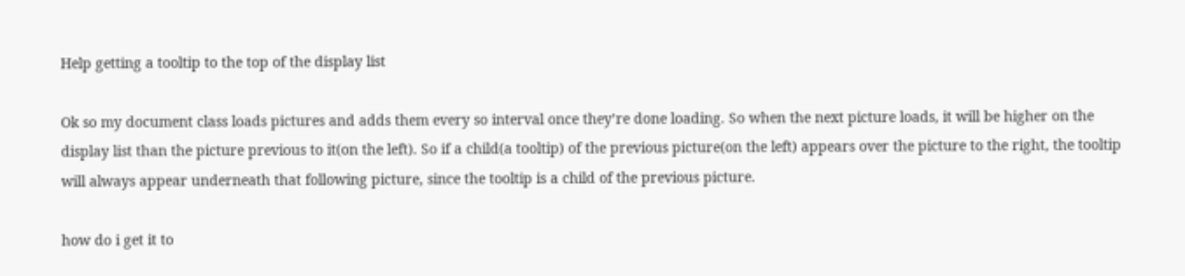Help getting a tooltip to the top of the display list

Ok so my document class loads pictures and adds them every so interval once they’re done loading. So when the next picture loads, it will be higher on the display list than the picture previous to it(on the left). So if a child(a tooltip) of the previous picture(on the left) appears over the picture to the right, the tooltip will always appear underneath that following picture, since the tooltip is a child of the previous picture.

how do i get it to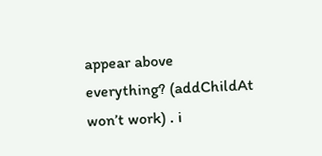appear above everything? (addChildAt won’t work) . i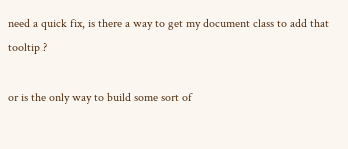need a quick fix, is there a way to get my document class to add that tooltip ?

or is the only way to build some sort of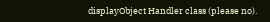displayObject Handler class (please no).